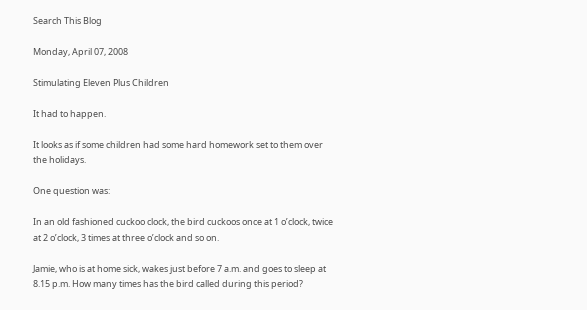Search This Blog

Monday, April 07, 2008

Stimulating Eleven Plus Children

It had to happen.

It looks as if some children had some hard homework set to them over the holidays.

One question was:

In an old fashioned cuckoo clock, the bird cuckoos once at 1 o’clock, twice at 2 o’clock, 3 times at three o’clock and so on.

Jamie, who is at home sick, wakes just before 7 a.m. and goes to sleep at 8.15 p.m. How many times has the bird called during this period?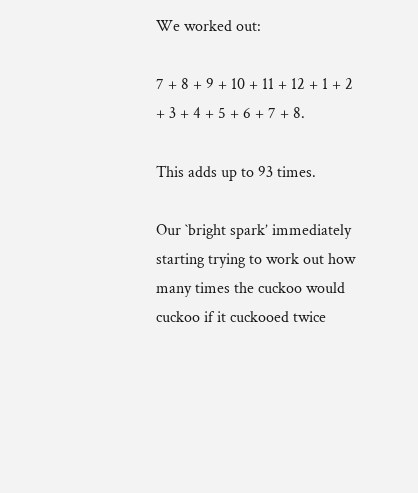We worked out:

7 + 8 + 9 + 10 + 11 + 12 + 1 + 2 + 3 + 4 + 5 + 6 + 7 + 8.

This adds up to 93 times.

Our `bright spark’ immediately starting trying to work out how many times the cuckoo would cuckoo if it cuckooed twice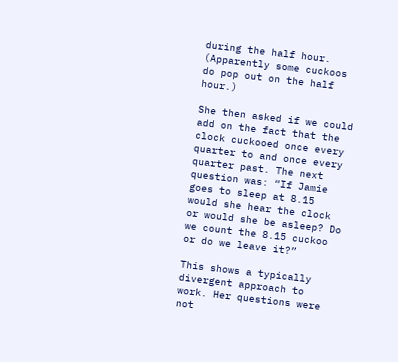during the half hour. (Apparently some cuckoos do pop out on the half hour.)

She then asked if we could add on the fact that the clock cuckooed once every quarter to and once every quarter past. The next question was: “If Jamie goes to sleep at 8.15 would she hear the clock or would she be asleep? Do we count the 8.15 cuckoo or do we leave it?”

This shows a typically divergent approach to work. Her questions were not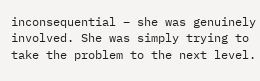inconsequential – she was genuinely involved. She was simply trying to take the problem to the next level.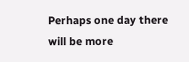Perhaps one day there will be more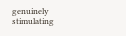genuinely stimulating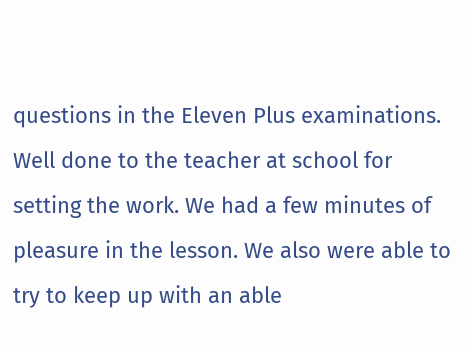questions in the Eleven Plus examinations. Well done to the teacher at school for setting the work. We had a few minutes of pleasure in the lesson. We also were able to try to keep up with an able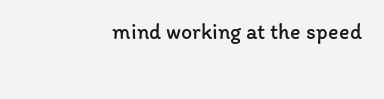mind working at the speed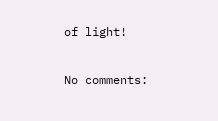of light!

No comments: